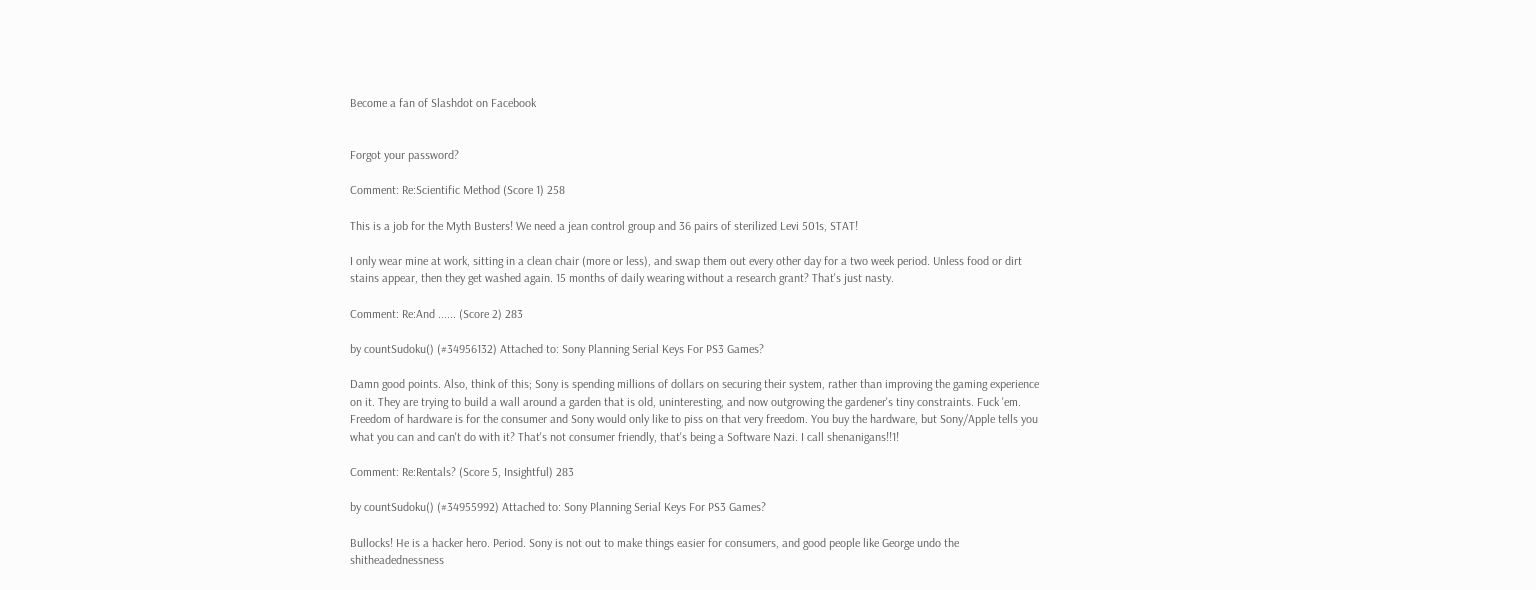Become a fan of Slashdot on Facebook


Forgot your password?

Comment: Re:Scientific Method (Score 1) 258

This is a job for the Myth Busters! We need a jean control group and 36 pairs of sterilized Levi 501s, STAT!

I only wear mine at work, sitting in a clean chair (more or less), and swap them out every other day for a two week period. Unless food or dirt stains appear, then they get washed again. 15 months of daily wearing without a research grant? That's just nasty.

Comment: Re:And ...... (Score 2) 283

by countSudoku() (#34956132) Attached to: Sony Planning Serial Keys For PS3 Games?

Damn good points. Also, think of this; Sony is spending millions of dollars on securing their system, rather than improving the gaming experience on it. They are trying to build a wall around a garden that is old, uninteresting, and now outgrowing the gardener's tiny constraints. Fuck 'em. Freedom of hardware is for the consumer and Sony would only like to piss on that very freedom. You buy the hardware, but Sony/Apple tells you what you can and can't do with it? That's not consumer friendly, that's being a Software Nazi. I call shenanigans!!1!

Comment: Re:Rentals? (Score 5, Insightful) 283

by countSudoku() (#34955992) Attached to: Sony Planning Serial Keys For PS3 Games?

Bullocks! He is a hacker hero. Period. Sony is not out to make things easier for consumers, and good people like George undo the shitheadednessness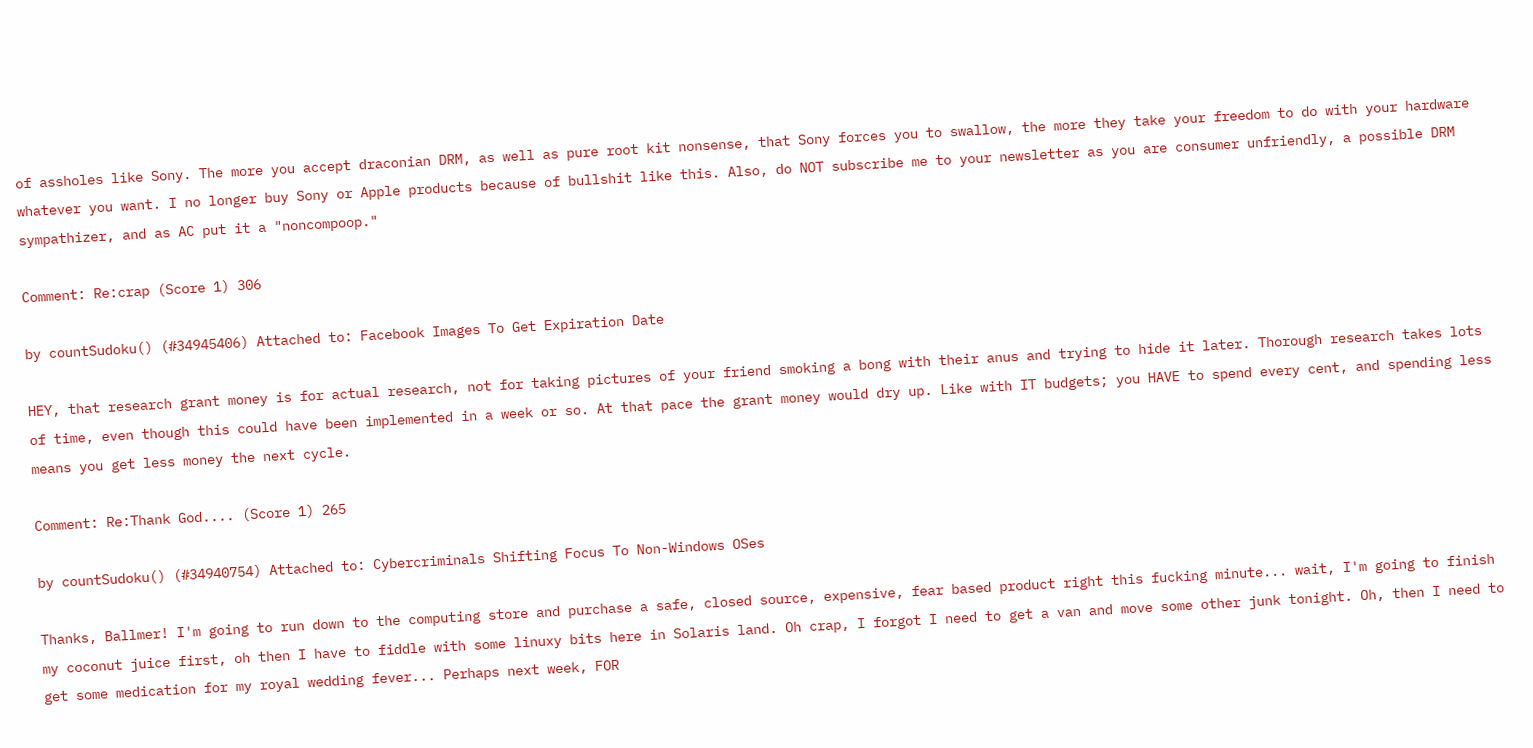of assholes like Sony. The more you accept draconian DRM, as well as pure root kit nonsense, that Sony forces you to swallow, the more they take your freedom to do with your hardware whatever you want. I no longer buy Sony or Apple products because of bullshit like this. Also, do NOT subscribe me to your newsletter as you are consumer unfriendly, a possible DRM sympathizer, and as AC put it a "noncompoop."

Comment: Re:crap (Score 1) 306

by countSudoku() (#34945406) Attached to: Facebook Images To Get Expiration Date

HEY, that research grant money is for actual research, not for taking pictures of your friend smoking a bong with their anus and trying to hide it later. Thorough research takes lots of time, even though this could have been implemented in a week or so. At that pace the grant money would dry up. Like with IT budgets; you HAVE to spend every cent, and spending less means you get less money the next cycle.

Comment: Re:Thank God.... (Score 1) 265

by countSudoku() (#34940754) Attached to: Cybercriminals Shifting Focus To Non-Windows OSes

Thanks, Ballmer! I'm going to run down to the computing store and purchase a safe, closed source, expensive, fear based product right this fucking minute... wait, I'm going to finish my coconut juice first, oh then I have to fiddle with some linuxy bits here in Solaris land. Oh crap, I forgot I need to get a van and move some other junk tonight. Oh, then I need to get some medication for my royal wedding fever... Perhaps next week, FOR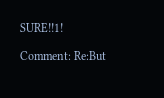SURE!!1!

Comment: Re:But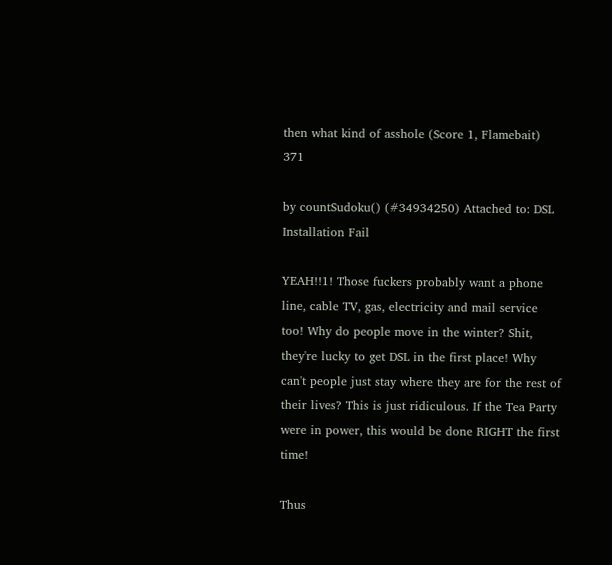then what kind of asshole (Score 1, Flamebait) 371

by countSudoku() (#34934250) Attached to: DSL Installation Fail

YEAH!!1! Those fuckers probably want a phone line, cable TV, gas, electricity and mail service too! Why do people move in the winter? Shit, they're lucky to get DSL in the first place! Why can't people just stay where they are for the rest of their lives? This is just ridiculous. If the Tea Party were in power, this would be done RIGHT the first time!

Thus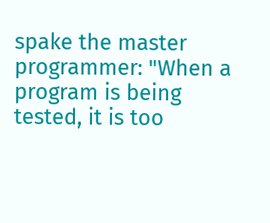spake the master programmer: "When a program is being tested, it is too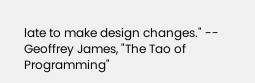late to make design changes." -- Geoffrey James, "The Tao of Programming"